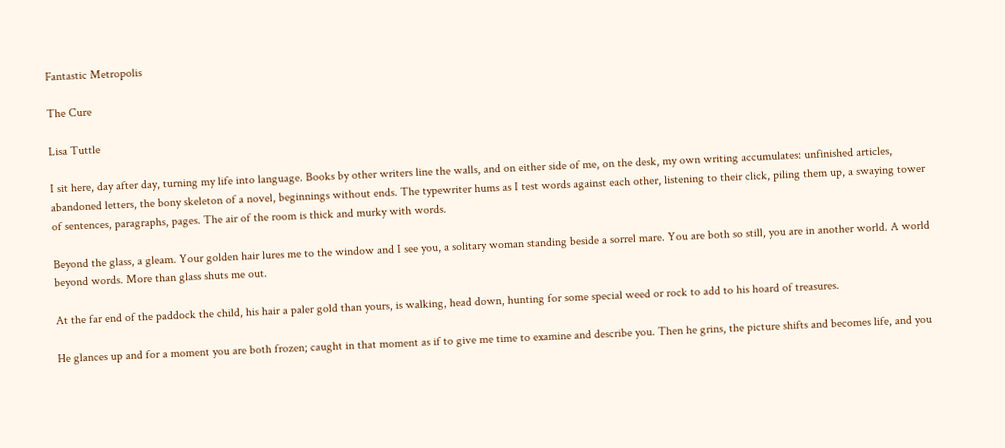Fantastic Metropolis

The Cure

Lisa Tuttle

I sit here, day after day, turning my life into language. Books by other writers line the walls, and on either side of me, on the desk, my own writing accumulates: unfinished articles, abandoned letters, the bony skeleton of a novel, beginnings without ends. The typewriter hums as I test words against each other, listening to their click, piling them up, a swaying tower of sentences, paragraphs, pages. The air of the room is thick and murky with words.

Beyond the glass, a gleam. Your golden hair lures me to the window and I see you, a solitary woman standing beside a sorrel mare. You are both so still, you are in another world. A world beyond words. More than glass shuts me out.

At the far end of the paddock the child, his hair a paler gold than yours, is walking, head down, hunting for some special weed or rock to add to his hoard of treasures.

He glances up and for a moment you are both frozen; caught in that moment as if to give me time to examine and describe you. Then he grins, the picture shifts and becomes life, and you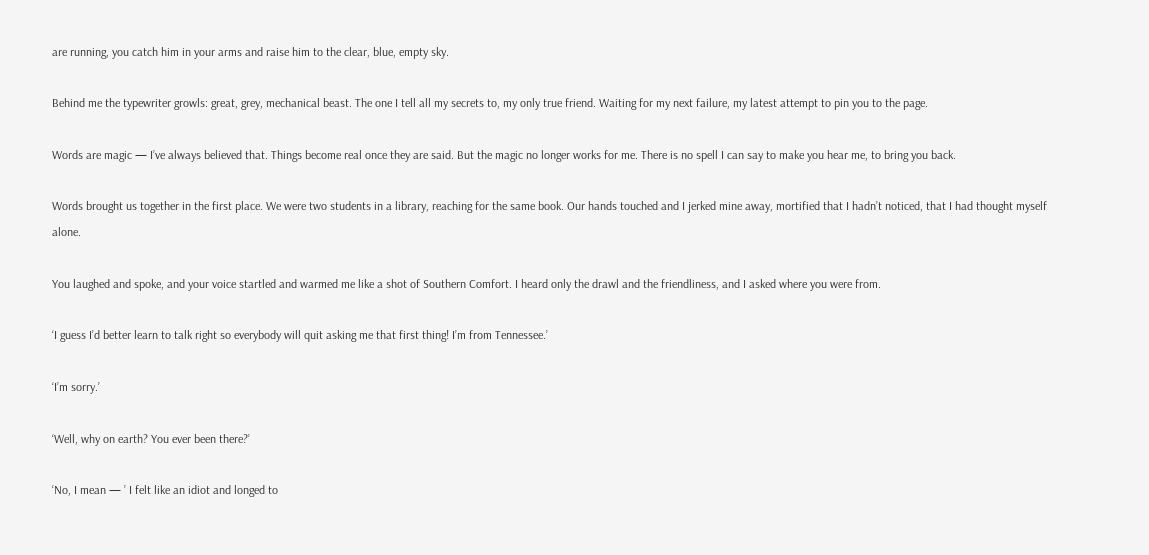are running, you catch him in your arms and raise him to the clear, blue, empty sky.

Behind me the typewriter growls: great, grey, mechanical beast. The one I tell all my secrets to, my only true friend. Waiting for my next failure, my latest attempt to pin you to the page.

Words are magic — I’ve always believed that. Things become real once they are said. But the magic no longer works for me. There is no spell I can say to make you hear me, to bring you back.

Words brought us together in the first place. We were two students in a library, reaching for the same book. Our hands touched and I jerked mine away, mortified that I hadn’t noticed, that I had thought myself alone.

You laughed and spoke, and your voice startled and warmed me like a shot of Southern Comfort. I heard only the drawl and the friendliness, and I asked where you were from.

‘I guess I’d better learn to talk right so everybody will quit asking me that first thing! I’m from Tennessee.’

‘I’m sorry.’

‘Well, why on earth? You ever been there?’

‘No, I mean — ’ I felt like an idiot and longed to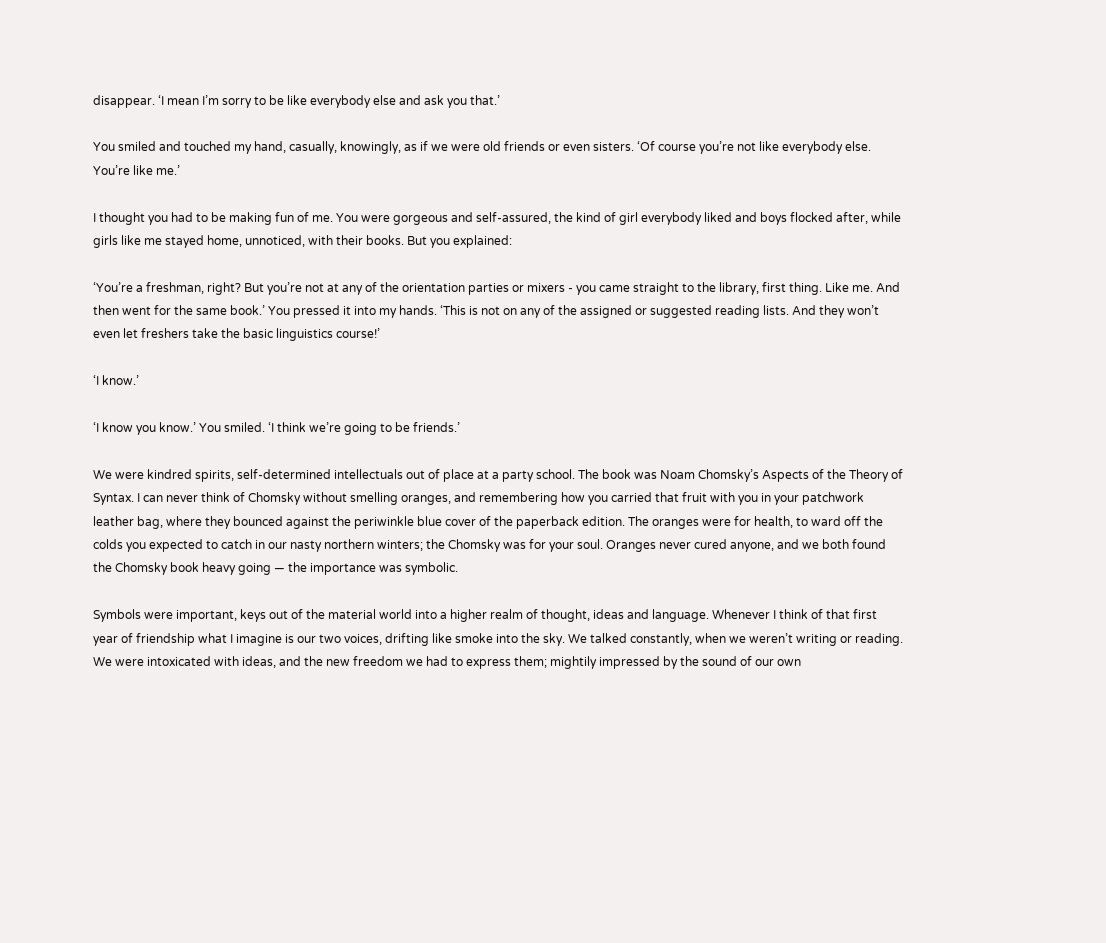disappear. ‘I mean I’m sorry to be like everybody else and ask you that.’

You smiled and touched my hand, casually, knowingly, as if we were old friends or even sisters. ‘Of course you’re not like everybody else. You’re like me.’

I thought you had to be making fun of me. You were gorgeous and self-assured, the kind of girl everybody liked and boys flocked after, while girls like me stayed home, unnoticed, with their books. But you explained:

‘You’re a freshman, right? But you’re not at any of the orientation parties or mixers - you came straight to the library, first thing. Like me. And then went for the same book.’ You pressed it into my hands. ‘This is not on any of the assigned or suggested reading lists. And they won’t even let freshers take the basic linguistics course!’

‘I know.’

‘I know you know.’ You smiled. ‘I think we’re going to be friends.’

We were kindred spirits, self-determined intellectuals out of place at a party school. The book was Noam Chomsky’s Aspects of the Theory of Syntax. I can never think of Chomsky without smelling oranges, and remembering how you carried that fruit with you in your patchwork leather bag, where they bounced against the periwinkle blue cover of the paperback edition. The oranges were for health, to ward off the colds you expected to catch in our nasty northern winters; the Chomsky was for your soul. Oranges never cured anyone, and we both found the Chomsky book heavy going — the importance was symbolic.

Symbols were important, keys out of the material world into a higher realm of thought, ideas and language. Whenever I think of that first year of friendship what I imagine is our two voices, drifting like smoke into the sky. We talked constantly, when we weren’t writing or reading. We were intoxicated with ideas, and the new freedom we had to express them; mightily impressed by the sound of our own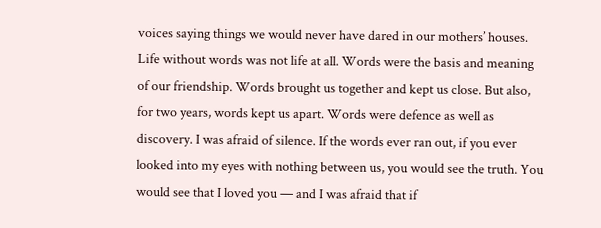voices saying things we would never have dared in our mothers’ houses. Life without words was not life at all. Words were the basis and meaning of our friendship. Words brought us together and kept us close. But also, for two years, words kept us apart. Words were defence as well as discovery. I was afraid of silence. If the words ever ran out, if you ever looked into my eyes with nothing between us, you would see the truth. You would see that I loved you — and I was afraid that if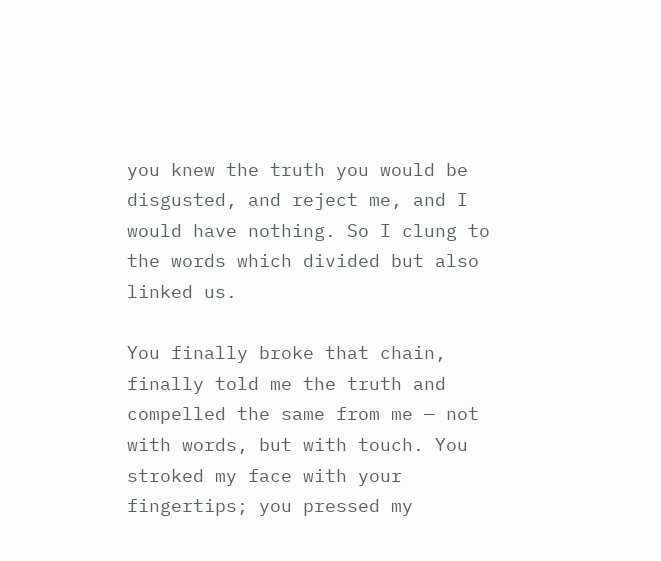you knew the truth you would be disgusted, and reject me, and I would have nothing. So I clung to the words which divided but also linked us.

You finally broke that chain, finally told me the truth and compelled the same from me — not with words, but with touch. You stroked my face with your fingertips; you pressed my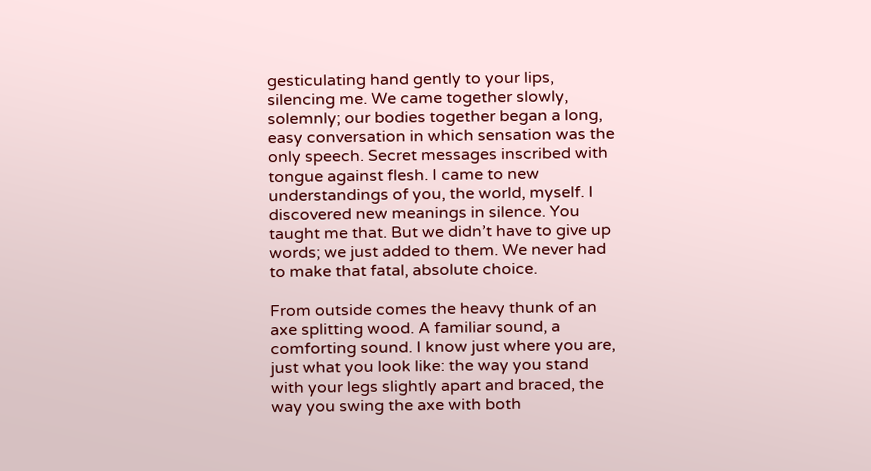gesticulating hand gently to your lips, silencing me. We came together slowly, solemnly; our bodies together began a long, easy conversation in which sensation was the only speech. Secret messages inscribed with tongue against flesh. I came to new understandings of you, the world, myself. I discovered new meanings in silence. You taught me that. But we didn’t have to give up words; we just added to them. We never had to make that fatal, absolute choice.

From outside comes the heavy thunk of an axe splitting wood. A familiar sound, a comforting sound. I know just where you are, just what you look like: the way you stand with your legs slightly apart and braced, the way you swing the axe with both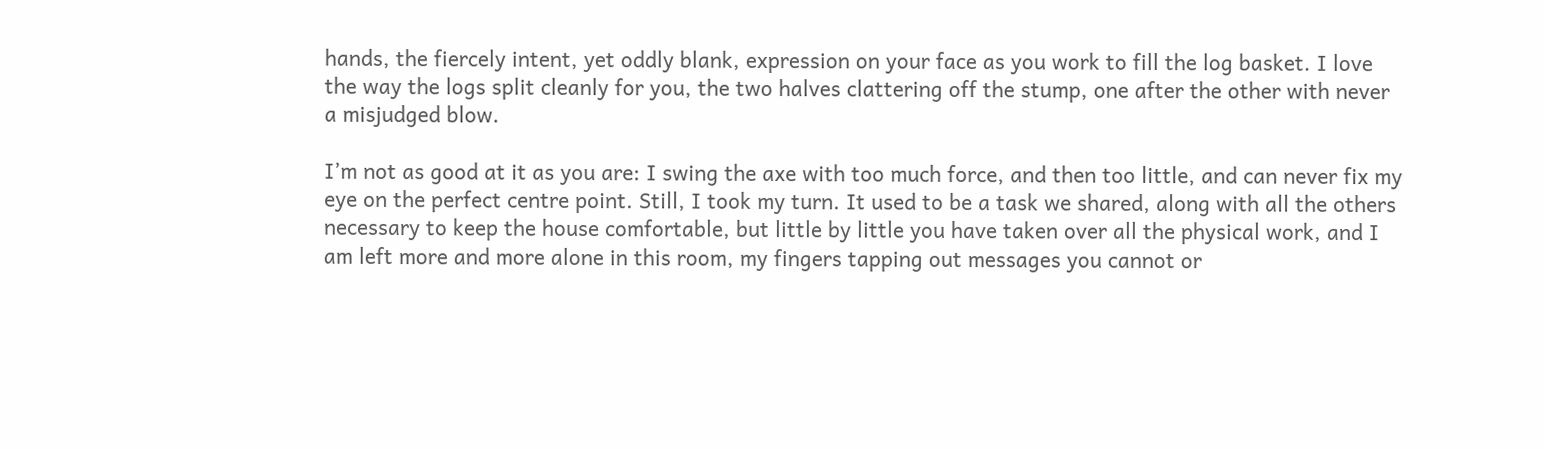hands, the fiercely intent, yet oddly blank, expression on your face as you work to fill the log basket. I love the way the logs split cleanly for you, the two halves clattering off the stump, one after the other with never a misjudged blow.

I’m not as good at it as you are: I swing the axe with too much force, and then too little, and can never fix my eye on the perfect centre point. Still, I took my turn. It used to be a task we shared, along with all the others necessary to keep the house comfortable, but little by little you have taken over all the physical work, and I am left more and more alone in this room, my fingers tapping out messages you cannot or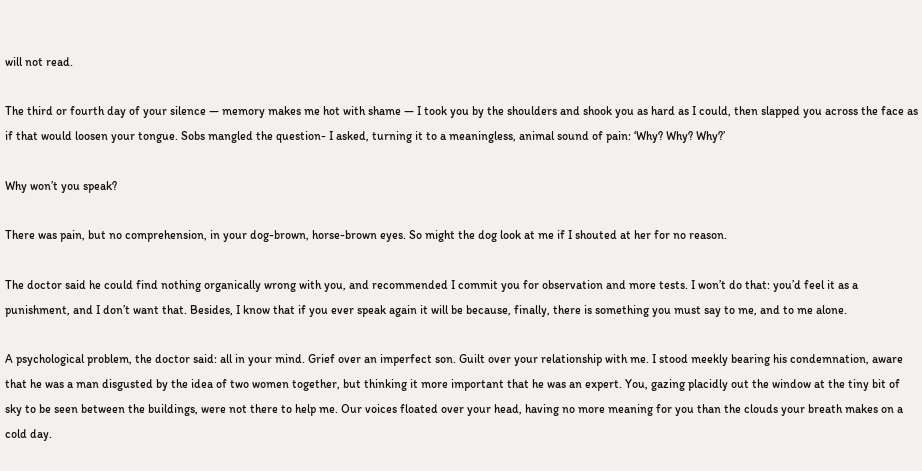will not read.

The third or fourth day of your silence — memory makes me hot with shame — I took you by the shoulders and shook you as hard as I could, then slapped you across the face as if that would loosen your tongue. Sobs mangled the question- I asked, turning it to a meaningless, animal sound of pain: ‘Why? Why? Why?’

Why won’t you speak?

There was pain, but no comprehension, in your dog-brown, horse-brown eyes. So might the dog look at me if I shouted at her for no reason.

The doctor said he could find nothing organically wrong with you, and recommended I commit you for observation and more tests. I won’t do that: you’d feel it as a punishment, and I don’t want that. Besides, I know that if you ever speak again it will be because, finally, there is something you must say to me, and to me alone.

A psychological problem, the doctor said: all in your mind. Grief over an imperfect son. Guilt over your relationship with me. I stood meekly bearing his condemnation, aware that he was a man disgusted by the idea of two women together, but thinking it more important that he was an expert. You, gazing placidly out the window at the tiny bit of sky to be seen between the buildings, were not there to help me. Our voices floated over your head, having no more meaning for you than the clouds your breath makes on a cold day.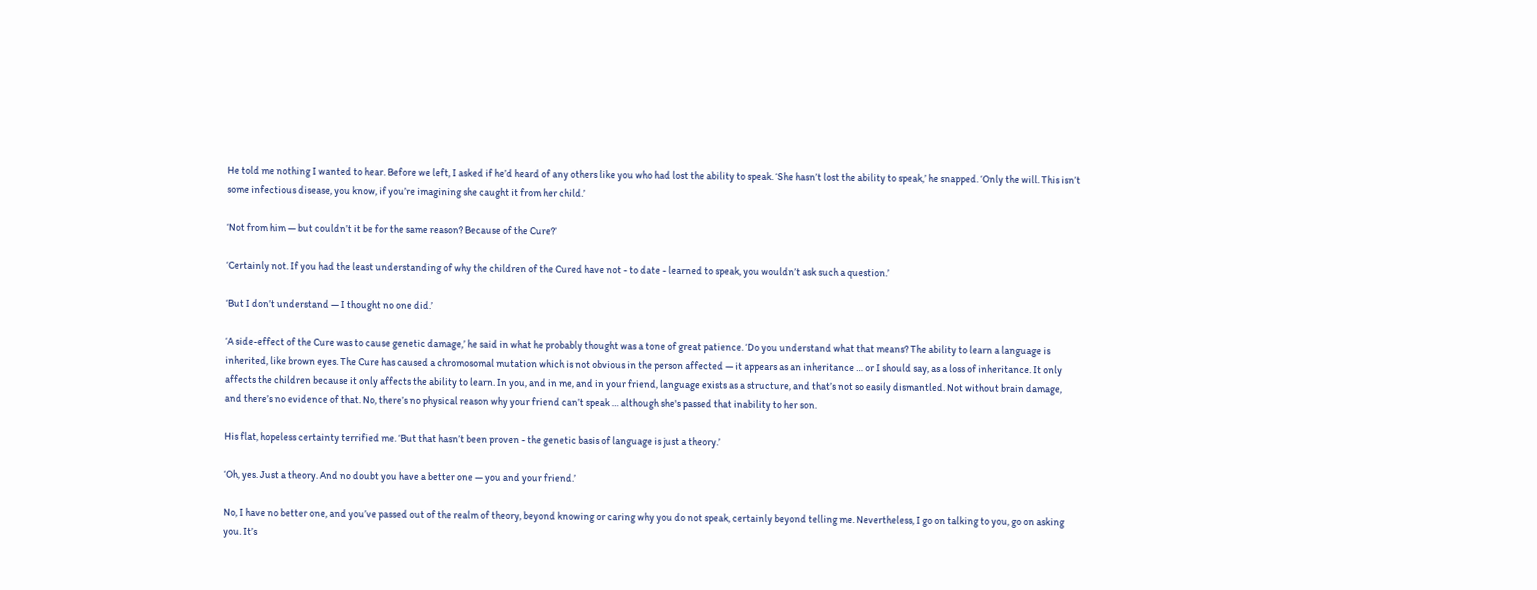He told me nothing I wanted to hear. Before we left, I asked if he’d heard of any others like you who had lost the ability to speak. ‘She hasn’t lost the ability to speak,’ he snapped. ‘Only the will. This isn’t some infectious disease, you know, if you’re imagining she caught it from her child.’

‘Not from him — but couldn’t it be for the same reason? Because of the Cure?’

‘Certainly not. If you had the least understanding of why the children of the Cured have not - to date - learned to speak, you wouldn’t ask such a question.’

‘But I don’t understand — I thought no one did.’

‘A side-effect of the Cure was to cause genetic damage,’ he said in what he probably thought was a tone of great patience. ‘Do you understand what that means? The ability to learn a language is inherited, like brown eyes. The Cure has caused a chromosomal mutation which is not obvious in the person affected — it appears as an inheritance … or I should say, as a loss of inheritance. It only affects the children because it only affects the ability to learn. In you, and in me, and in your friend, language exists as a structure, and that’s not so easily dismantled. Not without brain damage, and there’s no evidence of that. No, there’s no physical reason why your friend can’t speak … although she's passed that inability to her son.

His flat, hopeless certainty terrified me. ‘But that hasn’t been proven - the genetic basis of language is just a theory.’

‘Oh, yes. Just a theory. And no doubt you have a better one — you and your friend.’

No, I have no better one, and you’ve passed out of the realm of theory, beyond knowing or caring why you do not speak, certainly beyond telling me. Nevertheless, I go on talking to you, go on asking you. It’s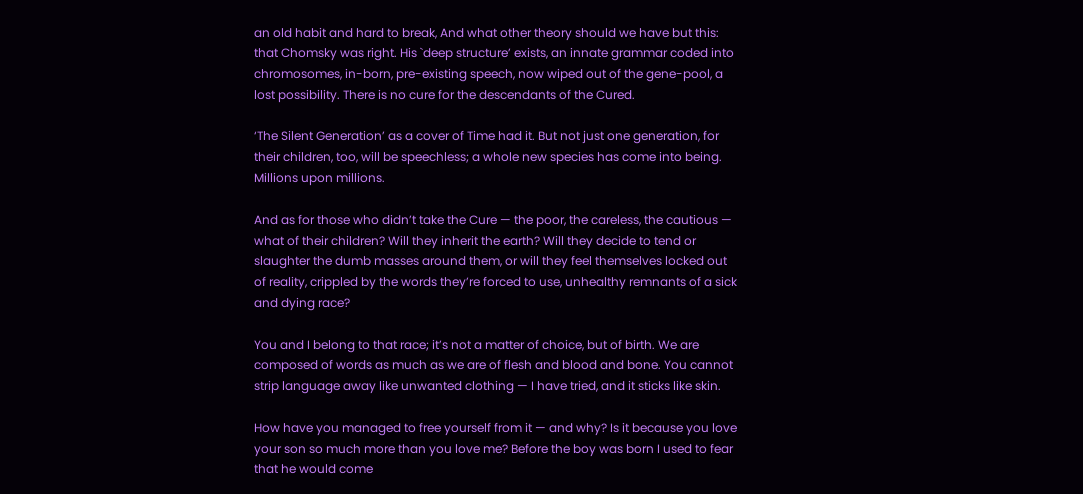an old habit and hard to break, And what other theory should we have but this: that Chomsky was right. His `deep structure’ exists, an innate grammar coded into chromosomes, in-born, pre-existing speech, now wiped out of the gene-pool, a lost possibility. There is no cure for the descendants of the Cured.

‘The Silent Generation’ as a cover of Time had it. But not just one generation, for their children, too, will be speechless; a whole new species has come into being. Millions upon millions.

And as for those who didn’t take the Cure — the poor, the careless, the cautious — what of their children? Will they inherit the earth? Will they decide to tend or slaughter the dumb masses around them, or will they feel themselves locked out of reality, crippled by the words they’re forced to use, unhealthy remnants of a sick and dying race?

You and I belong to that race; it’s not a matter of choice, but of birth. We are composed of words as much as we are of flesh and blood and bone. You cannot strip language away like unwanted clothing — I have tried, and it sticks like skin.

How have you managed to free yourself from it — and why? Is it because you love your son so much more than you love me? Before the boy was born I used to fear that he would come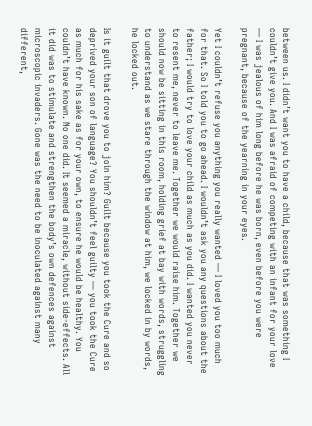between us. I didn’t want you to have a child, because that was something I couldn’t give you. And I was afraid of competing with an infant for your love — I was jealous of him long before he was born, even before you were pregnant, because of the yearning in your eyes.

Yet I couldn’t refuse you anything you really wanted — I loved you too much for that. So I told you to go ahead. I wouldn’t ask you any questions about the father; I would try to love your child as much as you did. I wanted you never to resent me, never to leave me. Together we would raise him. Together we should now be sitting in this room, holding grief at bay with words, struggling to understand as we stare through the window at him, we locked in by words, he locked out.

Is it guilt that drove you to join him? Guilt because you took the Cure and so deprived your son of language? You shouldn’t feel guilty — you took the Cure as much for his sake as for your own, to ensure he would be healthy. You couldn’t have known. No one did. It seemed a miracle, without side-effects. All it did was to stimulate and strengthen the body’s own defences against microscopic invaders. Gone was the need to be inoculated against many different,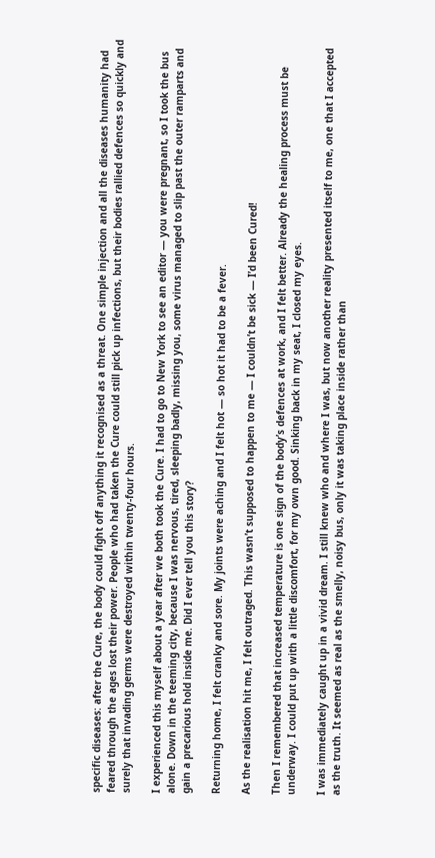specific diseases: after the Cure, the body could fight off anything it recognised as a threat. One simple injection and all the diseases humanity had feared through the ages lost their power. People who had taken the Cure could still pick up infections, but their bodies rallied defences so quickly and surely that invading germs were destroyed within twenty-four hours.

I experienced this myself about a year after we both took the Cure. I had to go to New York to see an editor — you were pregnant, so I took the bus alone. Down in the teeming city, because I was nervous, tired, sleeping badly, missing you, some virus managed to slip past the outer ramparts and gain a precarious hold inside me. Did I ever tell you this story?

Returning home, I felt cranky and sore. My joints were aching and I felt hot — so hot it had to be a fever.

As the realisation hit me, I felt outraged. This wasn’t supposed to happen to me — I couldn’t be sick — I’d been Cured!

Then I remembered that increased temperature is one sign of the body’s defences at work, and I felt better. Already the healing process must be underway. I could put up with a little discomfort, for my own good. Sinking back in my seat, I closed my eyes.

I was immediately caught up in a vivid dream. I still knew who and where I was, but now another reality presented itself to me, one that I accepted as the truth. It seemed as real as the smelly, noisy bus, only it was taking place inside rather than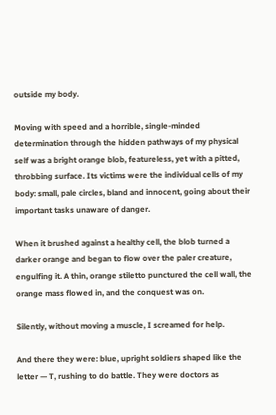outside my body.

Moving with speed and a horrible, single-minded determination through the hidden pathways of my physical self was a bright orange blob, featureless, yet with a pitted, throbbing surface. Its victims were the individual cells of my body: small, pale circles, bland and innocent, going about their important tasks unaware of danger.

When it brushed against a healthy cell, the blob turned a darker orange and began to flow over the paler creature, engulfing it. A thin, orange stiletto punctured the cell wall, the orange mass flowed in, and the conquest was on.

Silently, without moving a muscle, I screamed for help.

And there they were: blue, upright soldiers shaped like the letter — T, rushing to do battle. They were doctors as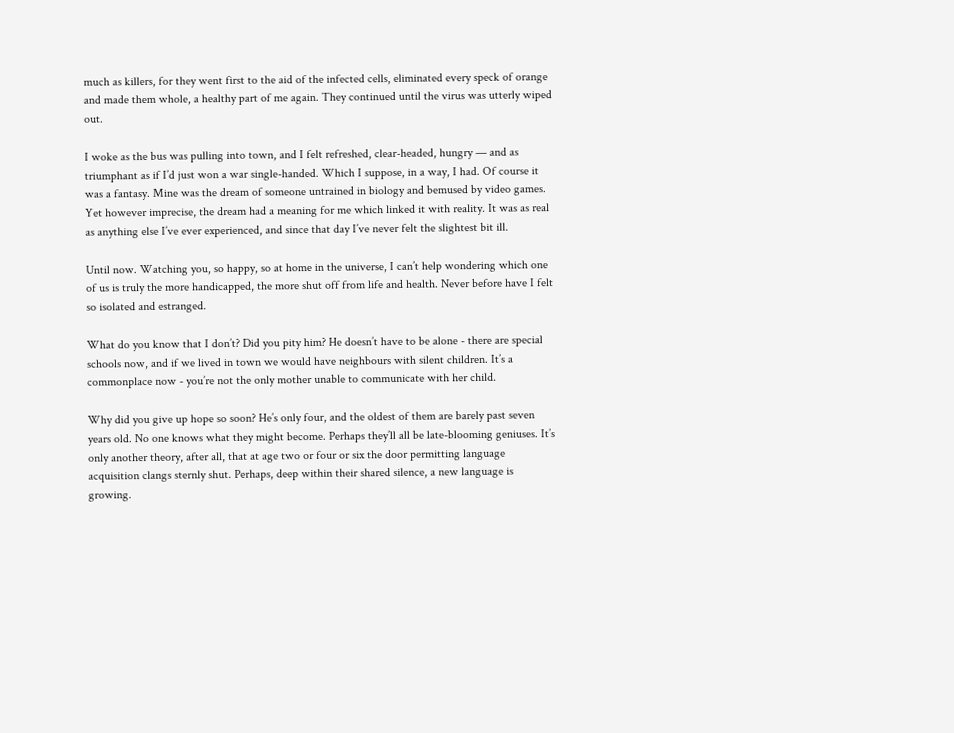much as killers, for they went first to the aid of the infected cells, eliminated every speck of orange and made them whole, a healthy part of me again. They continued until the virus was utterly wiped out.

I woke as the bus was pulling into town, and I felt refreshed, clear-headed, hungry — and as triumphant as if I’d just won a war single-handed. Which I suppose, in a way, I had. Of course it was a fantasy. Mine was the dream of someone untrained in biology and bemused by video games. Yet however imprecise, the dream had a meaning for me which linked it with reality. It was as real as anything else I’ve ever experienced, and since that day I’ve never felt the slightest bit ill.

Until now. Watching you, so happy, so at home in the universe, I can’t help wondering which one of us is truly the more handicapped, the more shut off from life and health. Never before have I felt so isolated and estranged.

What do you know that I don’t? Did you pity him? He doesn’t have to be alone - there are special schools now, and if we lived in town we would have neighbours with silent children. It’s a commonplace now - you’re not the only mother unable to communicate with her child.

Why did you give up hope so soon? He’s only four, and the oldest of them are barely past seven years old. No one knows what they might become. Perhaps they’ll all be late-blooming geniuses. It’s only another theory, after all, that at age two or four or six the door permitting language acquisition clangs sternly shut. Perhaps, deep within their shared silence, a new language is growing.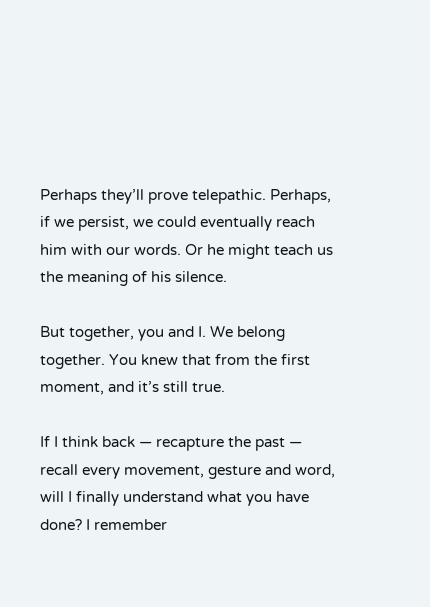Perhaps they’ll prove telepathic. Perhaps, if we persist, we could eventually reach him with our words. Or he might teach us the meaning of his silence.

But together, you and I. We belong together. You knew that from the first moment, and it’s still true.

If I think back — recapture the past — recall every movement, gesture and word, will I finally understand what you have done? I remember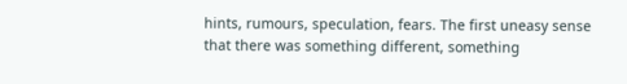hints, rumours, speculation, fears. The first uneasy sense that there was something different, something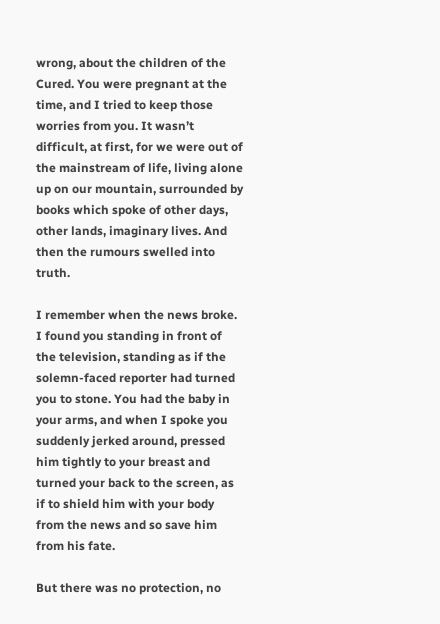wrong, about the children of the Cured. You were pregnant at the time, and I tried to keep those worries from you. It wasn’t difficult, at first, for we were out of the mainstream of life, living alone up on our mountain, surrounded by books which spoke of other days, other lands, imaginary lives. And then the rumours swelled into truth.

I remember when the news broke. I found you standing in front of the television, standing as if the solemn-faced reporter had turned you to stone. You had the baby in your arms, and when I spoke you suddenly jerked around, pressed him tightly to your breast and turned your back to the screen, as if to shield him with your body from the news and so save him from his fate.

But there was no protection, no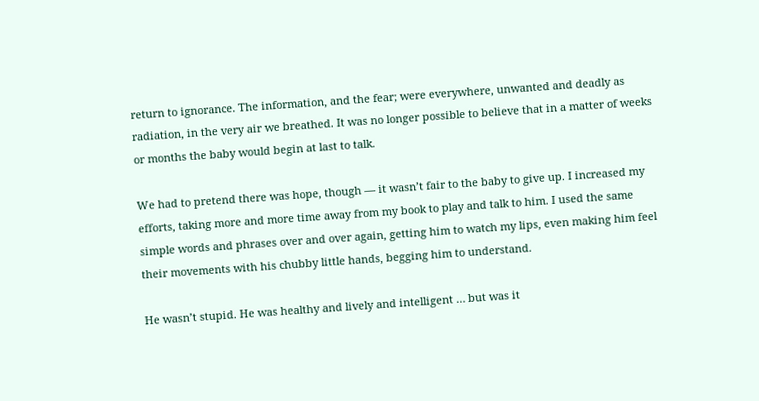return to ignorance. The information, and the fear; were everywhere, unwanted and deadly as radiation, in the very air we breathed. It was no longer possible to believe that in a matter of weeks or months the baby would begin at last to talk.

We had to pretend there was hope, though — it wasn’t fair to the baby to give up. I increased my efforts, taking more and more time away from my book to play and talk to him. I used the same simple words and phrases over and over again, getting him to watch my lips, even making him feel their movements with his chubby little hands, begging him to understand.

He wasn’t stupid. He was healthy and lively and intelligent … but was it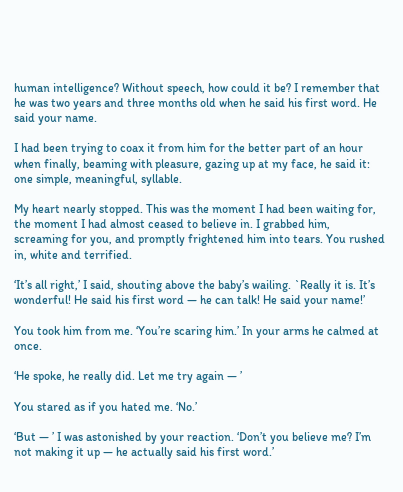human intelligence? Without speech, how could it be? I remember that he was two years and three months old when he said his first word. He said your name.

I had been trying to coax it from him for the better part of an hour when finally, beaming with pleasure, gazing up at my face, he said it: one simple, meaningful, syllable.

My heart nearly stopped. This was the moment I had been waiting for, the moment I had almost ceased to believe in. I grabbed him, screaming for you, and promptly frightened him into tears. You rushed in, white and terrified.

‘It’s all right,’ I said, shouting above the baby’s wailing. `Really it is. It’s wonderful! He said his first word — he can talk! He said your name!’

You took him from me. ‘You’re scaring him.’ In your arms he calmed at once.

‘He spoke, he really did. Let me try again — ’

You stared as if you hated me. ‘No.’

‘But — ’ I was astonished by your reaction. ‘Don’t you believe me? I’m not making it up — he actually said his first word.’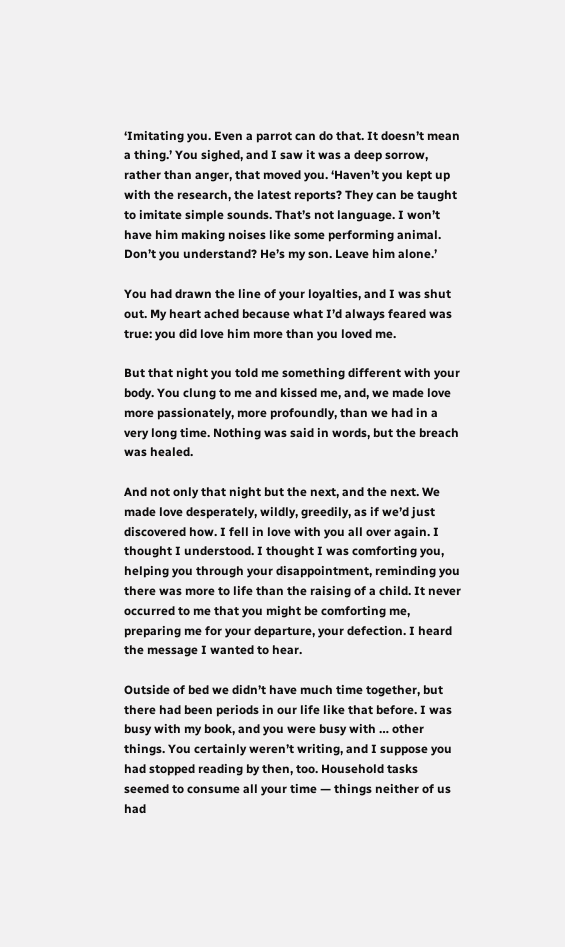‘Imitating you. Even a parrot can do that. It doesn’t mean a thing.’ You sighed, and I saw it was a deep sorrow, rather than anger, that moved you. ‘Haven’t you kept up with the research, the latest reports? They can be taught to imitate simple sounds. That’s not language. I won’t have him making noises like some performing animal. Don’t you understand? He’s my son. Leave him alone.’

You had drawn the line of your loyalties, and I was shut out. My heart ached because what I’d always feared was true: you did love him more than you loved me.

But that night you told me something different with your body. You clung to me and kissed me, and, we made love more passionately, more profoundly, than we had in a very long time. Nothing was said in words, but the breach was healed.

And not only that night but the next, and the next. We made love desperately, wildly, greedily, as if we’d just discovered how. I fell in love with you all over again. I thought I understood. I thought I was comforting you, helping you through your disappointment, reminding you there was more to life than the raising of a child. It never occurred to me that you might be comforting me, preparing me for your departure, your defection. I heard the message I wanted to hear.

Outside of bed we didn’t have much time together, but there had been periods in our life like that before. I was busy with my book, and you were busy with … other things. You certainly weren’t writing, and I suppose you had stopped reading by then, too. Household tasks seemed to consume all your time — things neither of us had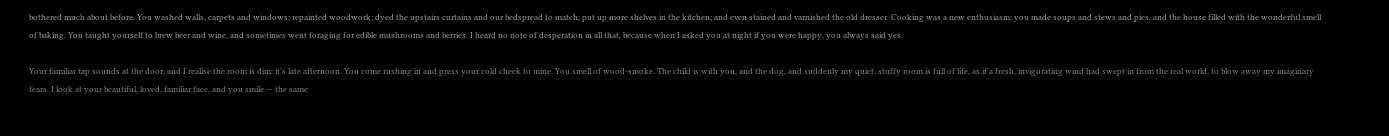bothered much about before. You washed walls, carpets and windows; repainted woodwork; dyed the upstairs curtains and our bedspread to match; put up more shelves in the kitchen; and even stained and varnished the old dresser. Cooking was a new enthusiasm: you made soups and stews and pies, and the house filled with the wonderful smell of baking. You taught yourself to brew beer and wine, and sometimes went foraging for edible mushrooms and berries. I heard no note of desperation in all that, because when I asked you at night if you were happy, you always said yes.

Your familiar tap sounds at the door, and I realise the room is dim: it’s late afternoon. You come rushing in and press your cold cheek to mine. You smell of wood-smoke. The child is with you, and the dog, and suddenly my quiet, stuffy room is full of life, as if a fresh, invigorating wind had swept in from the real world, to blow away my imaginary fears. I look at your beautiful, loved, familiar face, and you smile — the same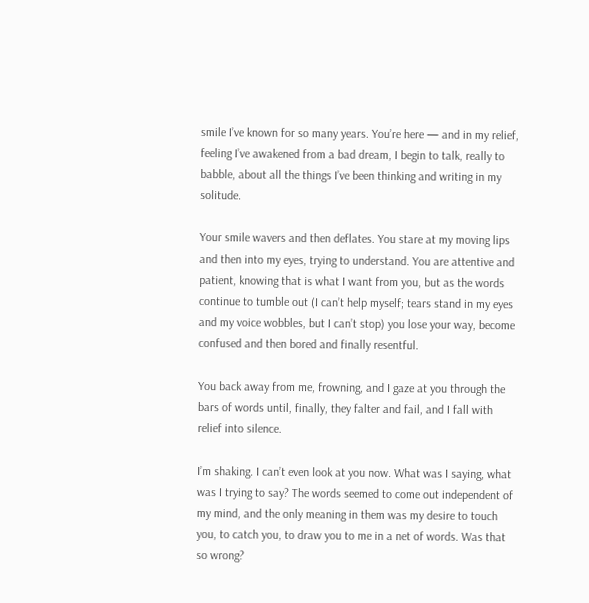smile I’ve known for so many years. You’re here — and in my relief, feeling I’ve awakened from a bad dream, I begin to talk, really to babble, about all the things I’ve been thinking and writing in my solitude.

Your smile wavers and then deflates. You stare at my moving lips and then into my eyes, trying to understand. You are attentive and patient, knowing that is what I want from you, but as the words continue to tumble out (I can’t help myself; tears stand in my eyes and my voice wobbles, but I can’t stop) you lose your way, become confused and then bored and finally resentful.

You back away from me, frowning, and I gaze at you through the bars of words until, finally, they falter and fail, and I fall with relief into silence.

I’m shaking. I can’t even look at you now. What was I saying, what was I trying to say? The words seemed to come out independent of my mind, and the only meaning in them was my desire to touch you, to catch you, to draw you to me in a net of words. Was that so wrong?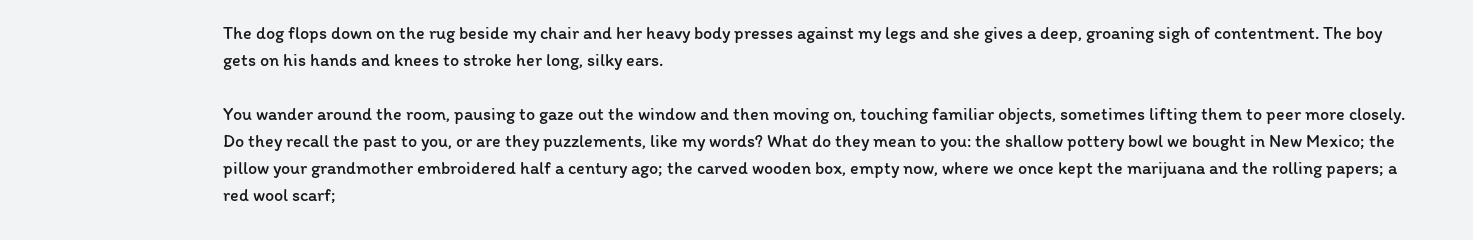The dog flops down on the rug beside my chair and her heavy body presses against my legs and she gives a deep, groaning sigh of contentment. The boy gets on his hands and knees to stroke her long, silky ears.

You wander around the room, pausing to gaze out the window and then moving on, touching familiar objects, sometimes lifting them to peer more closely. Do they recall the past to you, or are they puzzlements, like my words? What do they mean to you: the shallow pottery bowl we bought in New Mexico; the pillow your grandmother embroidered half a century ago; the carved wooden box, empty now, where we once kept the marijuana and the rolling papers; a red wool scarf;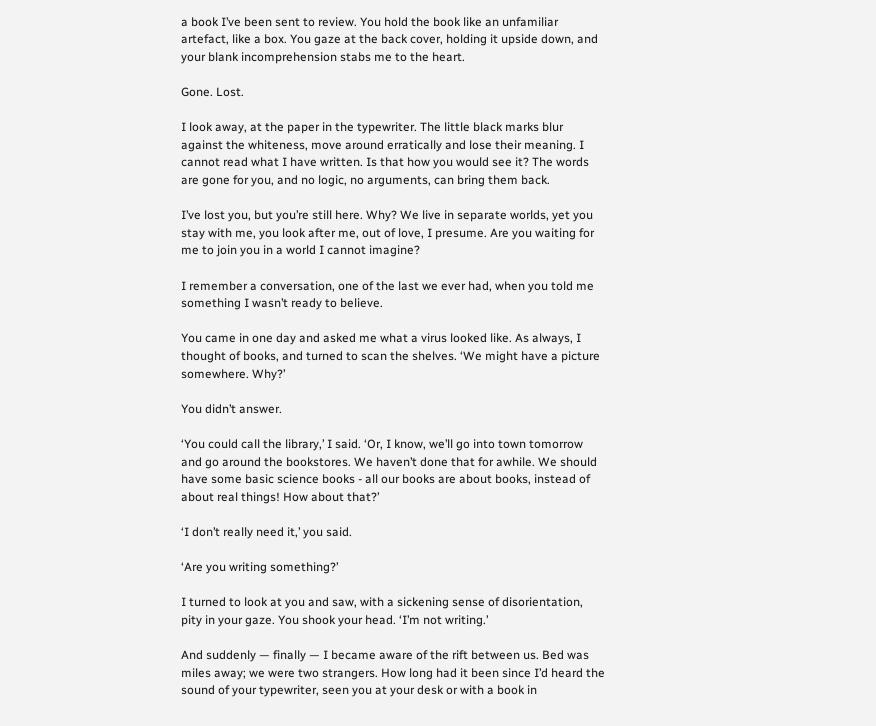a book I’ve been sent to review. You hold the book like an unfamiliar artefact, like a box. You gaze at the back cover, holding it upside down, and your blank incomprehension stabs me to the heart.

Gone. Lost.

I look away, at the paper in the typewriter. The little black marks blur against the whiteness, move around erratically and lose their meaning. I cannot read what I have written. Is that how you would see it? The words are gone for you, and no logic, no arguments, can bring them back.

I’ve lost you, but you’re still here. Why? We live in separate worlds, yet you stay with me, you look after me, out of love, I presume. Are you waiting for me to join you in a world I cannot imagine?

I remember a conversation, one of the last we ever had, when you told me something I wasn’t ready to believe.

You came in one day and asked me what a virus looked like. As always, I thought of books, and turned to scan the shelves. ‘We might have a picture somewhere. Why?’

You didn’t answer.

‘You could call the library,’ I said. ‘Or, I know, we’ll go into town tomorrow and go around the bookstores. We haven’t done that for awhile. We should have some basic science books - all our books are about books, instead of about real things! How about that?’

‘I don’t really need it,’ you said.

‘Are you writing something?’

I turned to look at you and saw, with a sickening sense of disorientation, pity in your gaze. You shook your head. ‘I’m not writing.’

And suddenly — finally — I became aware of the rift between us. Bed was miles away; we were two strangers. How long had it been since I’d heard the sound of your typewriter, seen you at your desk or with a book in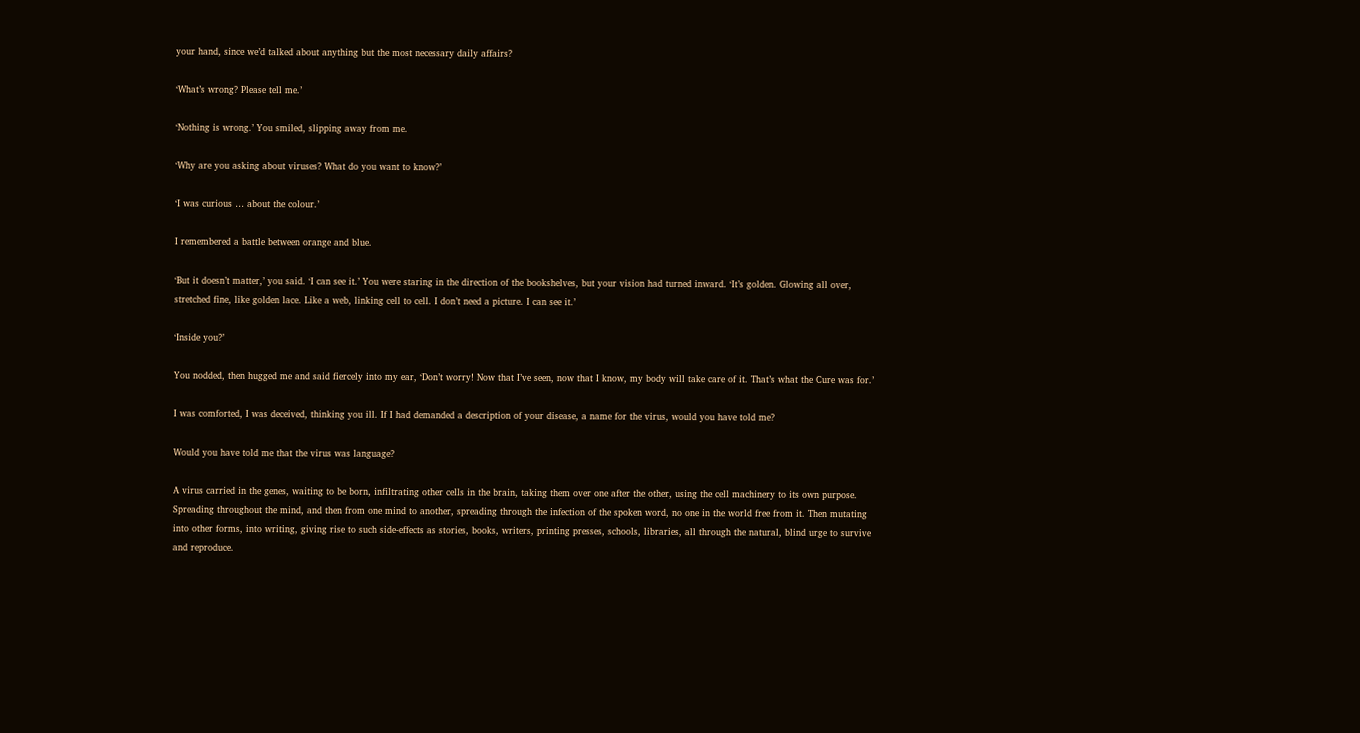your hand, since we’d talked about anything but the most necessary daily affairs?

‘What’s wrong? Please tell me.’

‘Nothing is wrong.’ You smiled, slipping away from me.

‘Why are you asking about viruses? What do you want to know?’

‘I was curious … about the colour.’

I remembered a battle between orange and blue.

‘But it doesn’t matter,’ you said. ‘I can see it.’ You were staring in the direction of the bookshelves, but your vision had turned inward. ‘It’s golden. Glowing all over, stretched fine, like golden lace. Like a web, linking cell to cell. I don’t need a picture. I can see it.’

‘Inside you?’

You nodded, then hugged me and said fiercely into my ear, ‘Don’t worry! Now that I’ve seen, now that I know, my body will take care of it. That’s what the Cure was for.’

I was comforted, I was deceived, thinking you ill. If I had demanded a description of your disease, a name for the virus, would you have told me?

Would you have told me that the virus was language?

A virus carried in the genes, waiting to be born, infiltrating other cells in the brain, taking them over one after the other, using the cell machinery to its own purpose. Spreading throughout the mind, and then from one mind to another, spreading through the infection of the spoken word, no one in the world free from it. Then mutating into other forms, into writing, giving rise to such side-effects as stories, books, writers, printing presses, schools, libraries, all through the natural, blind urge to survive and reproduce.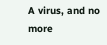A virus, and no more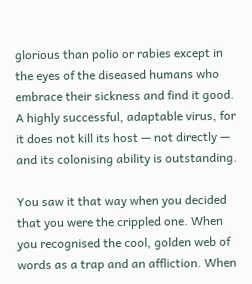glorious than polio or rabies except in the eyes of the diseased humans who embrace their sickness and find it good. A highly successful, adaptable virus, for it does not kill its host — not directly — and its colonising ability is outstanding.

You saw it that way when you decided that you were the crippled one. When you recognised the cool, golden web of words as a trap and an affliction. When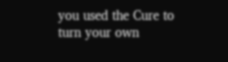you used the Cure to turn your own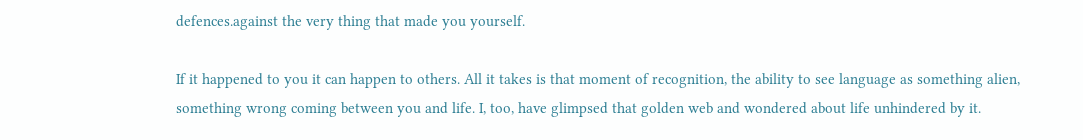defences.against the very thing that made you yourself.

If it happened to you it can happen to others. All it takes is that moment of recognition, the ability to see language as something alien, something wrong coming between you and life. I, too, have glimpsed that golden web and wondered about life unhindered by it.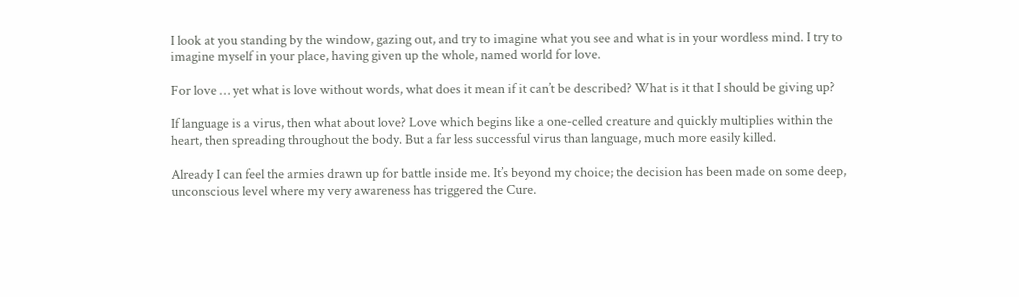I look at you standing by the window, gazing out, and try to imagine what you see and what is in your wordless mind. I try to imagine myself in your place, having given up the whole, named world for love.

For love … yet what is love without words, what does it mean if it can’t be described? What is it that I should be giving up?

If language is a virus, then what about love? Love which begins like a one-celled creature and quickly multiplies within the heart, then spreading throughout the body. But a far less successful virus than language, much more easily killed.

Already I can feel the armies drawn up for battle inside me. It’s beyond my choice; the decision has been made on some deep, unconscious level where my very awareness has triggered the Cure.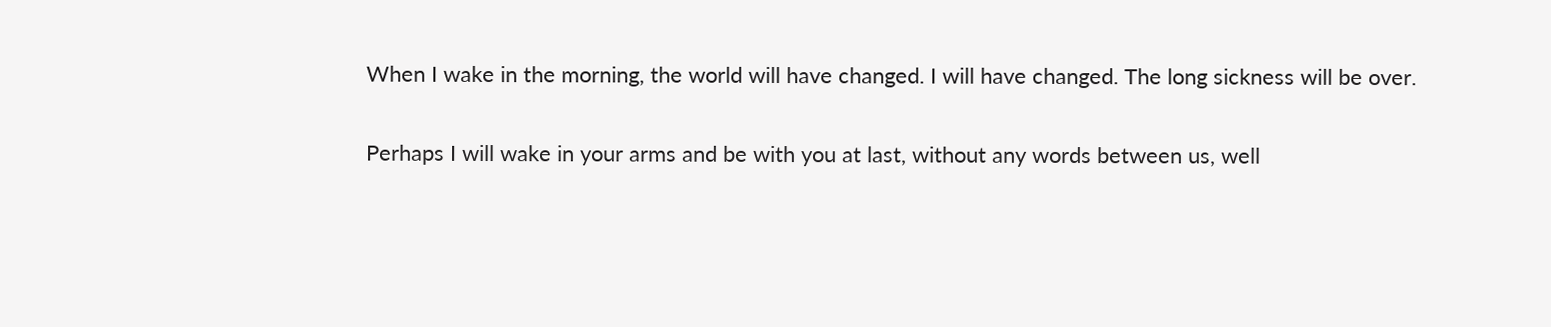When I wake in the morning, the world will have changed. I will have changed. The long sickness will be over.

Perhaps I will wake in your arms and be with you at last, without any words between us, well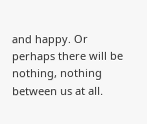and happy. Or perhaps there will be nothing, nothing between us at all.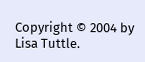Copyright © 2004 by Lisa Tuttle.